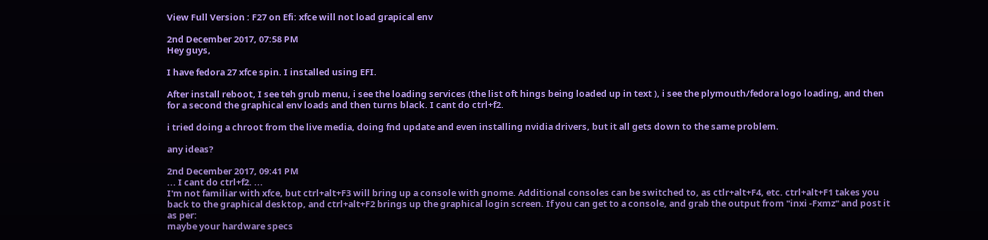View Full Version : F27 on Efi: xfce will not load grapical env

2nd December 2017, 07:58 PM
Hey guys,

I have fedora 27 xfce spin. I installed using EFI.

After install reboot, I see teh grub menu, i see the loading services (the list oft hings being loaded up in text ), i see the plymouth/fedora logo loading, and then for a second the graphical env loads and then turns black. I cant do ctrl+f2.

i tried doing a chroot from the live media, doing fnd update and even installing nvidia drivers, but it all gets down to the same problem.

any ideas?

2nd December 2017, 09:41 PM
... I cant do ctrl+f2. ...
I'm not familiar with xfce, but ctrl+alt+F3 will bring up a console with gnome. Additional consoles can be switched to, as ctlr+alt+F4, etc. ctrl+alt+F1 takes you back to the graphical desktop, and ctrl+alt+F2 brings up the graphical login screen. If you can get to a console, and grab the output from "inxi -Fxmz" and post it as per:
maybe your hardware specs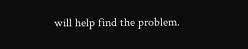will help find the problem.